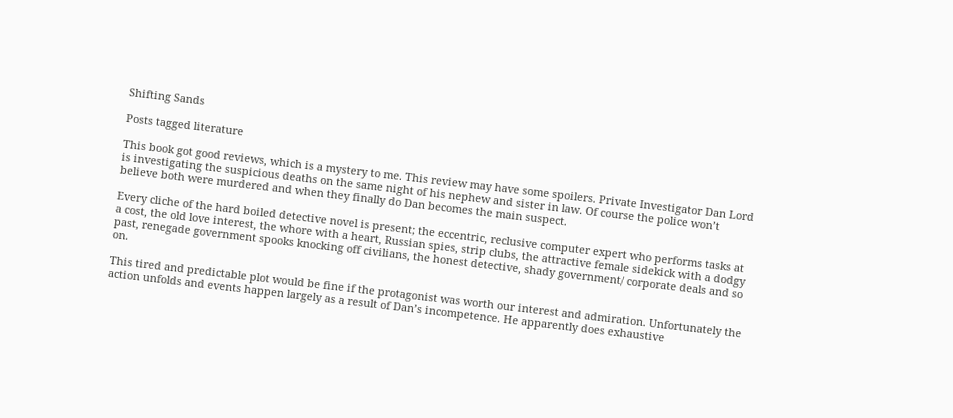Shifting Sands

Posts tagged literature

This book got good reviews, which is a mystery to me. This review may have some spoilers. Private Investigator Dan Lord is investigating the suspicious deaths on the same night of his nephew and sister in law. Of course the police won’t believe both were murdered and when they finally do Dan becomes the main suspect.

Every cliche of the hard boiled detective novel is present; the eccentric, reclusive computer expert who performs tasks at a cost, the old love interest, the whore with a heart, Russian spies, strip clubs, the attractive female sidekick with a dodgy past, renegade government spooks knocking off civilians, the honest detective, shady government/ corporate deals and so on.

This tired and predictable plot would be fine if the protagonist was worth our interest and admiration. Unfortunately the action unfolds and events happen largely as a result of Dan’s incompetence. He apparently does exhaustive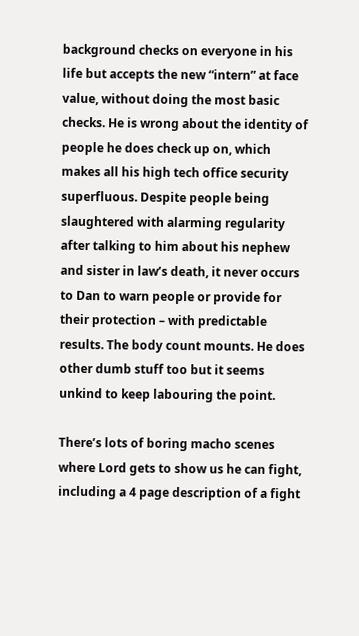background checks on everyone in his life but accepts the new “intern” at face value, without doing the most basic checks. He is wrong about the identity of people he does check up on, which makes all his high tech office security superfluous. Despite people being slaughtered with alarming regularity after talking to him about his nephew and sister in law’s death, it never occurs to Dan to warn people or provide for their protection – with predictable results. The body count mounts. He does other dumb stuff too but it seems unkind to keep labouring the point.

There’s lots of boring macho scenes where Lord gets to show us he can fight, including a 4 page description of a fight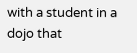with a student in a dojo that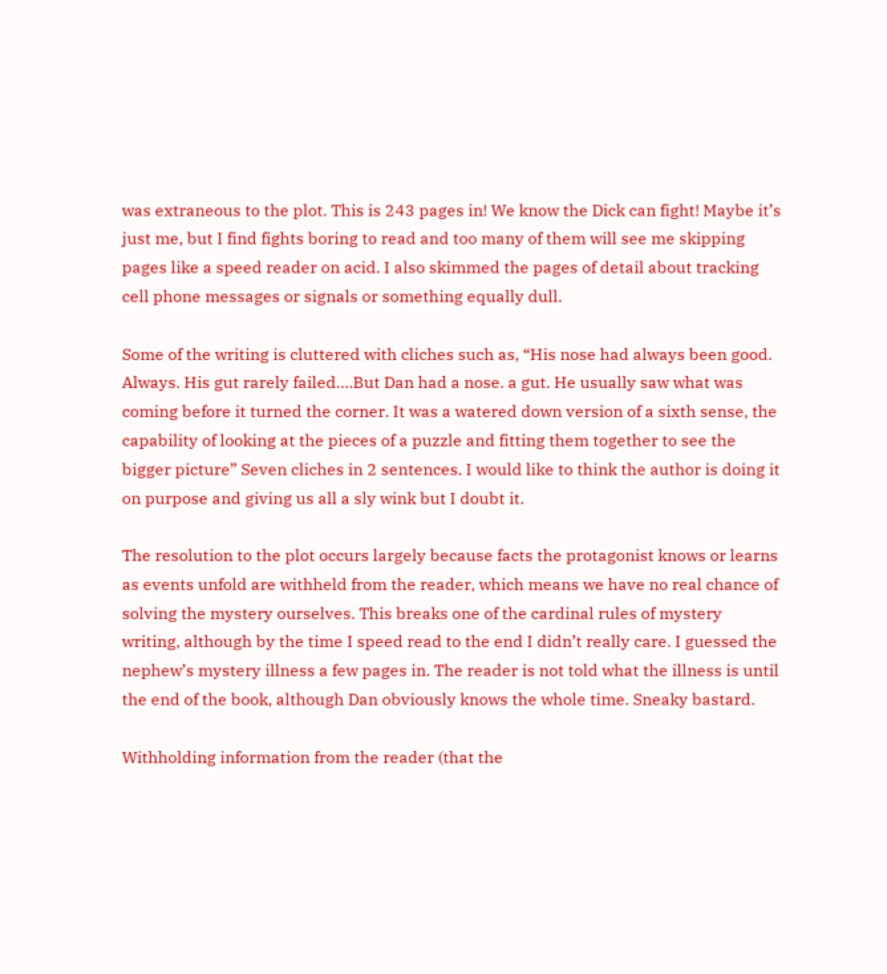was extraneous to the plot. This is 243 pages in! We know the Dick can fight! Maybe it’s just me, but I find fights boring to read and too many of them will see me skipping pages like a speed reader on acid. I also skimmed the pages of detail about tracking cell phone messages or signals or something equally dull.

Some of the writing is cluttered with cliches such as, “His nose had always been good. Always. His gut rarely failed….But Dan had a nose. a gut. He usually saw what was coming before it turned the corner. It was a watered down version of a sixth sense, the capability of looking at the pieces of a puzzle and fitting them together to see the bigger picture” Seven cliches in 2 sentences. I would like to think the author is doing it on purpose and giving us all a sly wink but I doubt it.

The resolution to the plot occurs largely because facts the protagonist knows or learns as events unfold are withheld from the reader, which means we have no real chance of solving the mystery ourselves. This breaks one of the cardinal rules of mystery writing, although by the time I speed read to the end I didn’t really care. I guessed the nephew’s mystery illness a few pages in. The reader is not told what the illness is until the end of the book, although Dan obviously knows the whole time. Sneaky bastard.

Withholding information from the reader (that the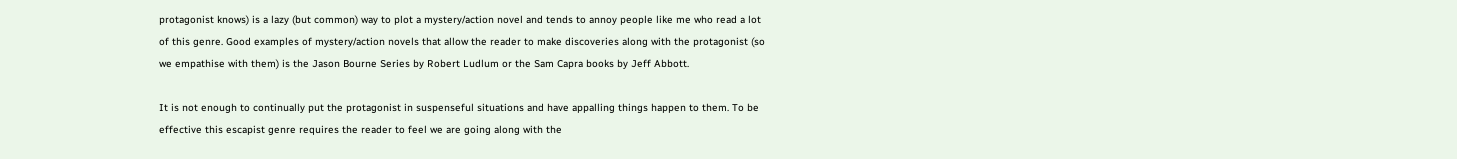protagonist knows) is a lazy (but common) way to plot a mystery/action novel and tends to annoy people like me who read a lot of this genre. Good examples of mystery/action novels that allow the reader to make discoveries along with the protagonist (so we empathise with them) is the Jason Bourne Series by Robert Ludlum or the Sam Capra books by Jeff Abbott.

It is not enough to continually put the protagonist in suspenseful situations and have appalling things happen to them. To be effective this escapist genre requires the reader to feel we are going along with the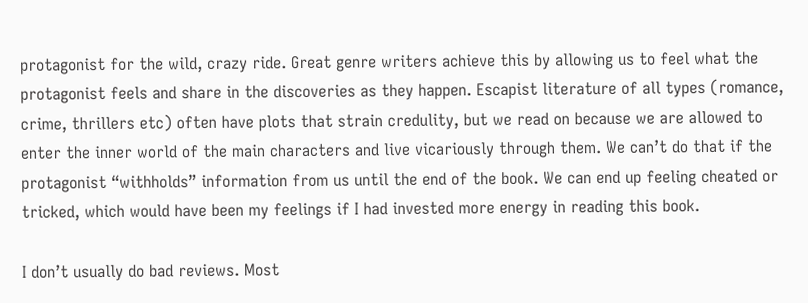protagonist for the wild, crazy ride. Great genre writers achieve this by allowing us to feel what the protagonist feels and share in the discoveries as they happen. Escapist literature of all types (romance, crime, thrillers etc) often have plots that strain credulity, but we read on because we are allowed to enter the inner world of the main characters and live vicariously through them. We can’t do that if the protagonist “withholds” information from us until the end of the book. We can end up feeling cheated or tricked, which would have been my feelings if I had invested more energy in reading this book.

I don’t usually do bad reviews. Most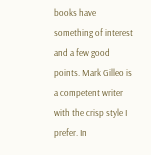books have something of interest and a few good points. Mark Gilleo is a competent writer with the crisp style I prefer. In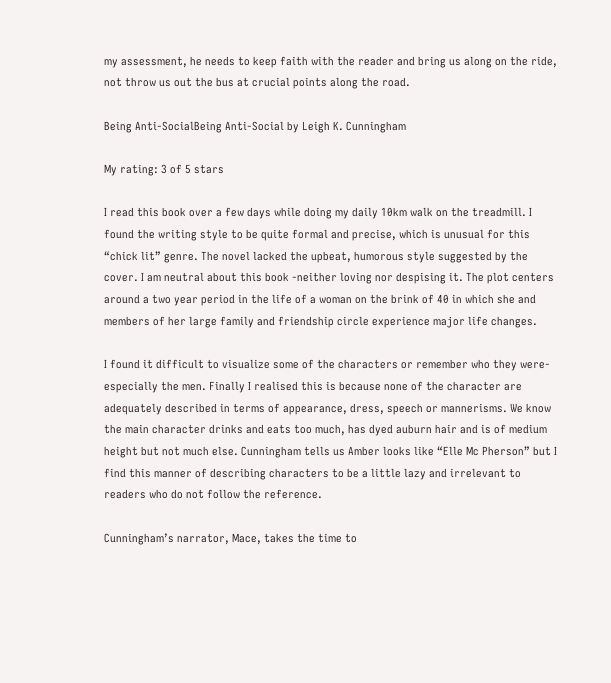my assessment, he needs to keep faith with the reader and bring us along on the ride, not throw us out the bus at crucial points along the road.

Being Anti-SocialBeing Anti-Social by Leigh K. Cunningham

My rating: 3 of 5 stars

I read this book over a few days while doing my daily 10km walk on the treadmill. I found the writing style to be quite formal and precise, which is unusual for this “chick lit” genre. The novel lacked the upbeat, humorous style suggested by the cover. I am neutral about this book -neither loving nor despising it. The plot centers around a two year period in the life of a woman on the brink of 40 in which she and members of her large family and friendship circle experience major life changes.

I found it difficult to visualize some of the characters or remember who they were-especially the men. Finally I realised this is because none of the character are adequately described in terms of appearance, dress, speech or mannerisms. We know the main character drinks and eats too much, has dyed auburn hair and is of medium height but not much else. Cunningham tells us Amber looks like “Elle Mc Pherson” but I find this manner of describing characters to be a little lazy and irrelevant to readers who do not follow the reference.

Cunningham’s narrator, Mace, takes the time to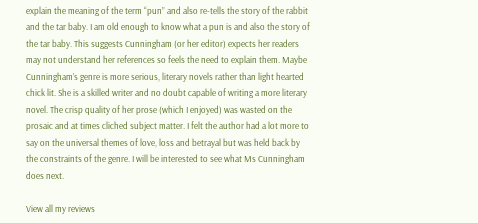explain the meaning of the term “pun” and also re-tells the story of the rabbit and the tar baby. I am old enough to know what a pun is and also the story of the tar baby. This suggests Cunningham (or her editor) expects her readers may not understand her references so feels the need to explain them. Maybe Cunningham’s genre is more serious, literary novels rather than light hearted chick lit. She is a skilled writer and no doubt capable of writing a more literary novel. The crisp quality of her prose (which I enjoyed) was wasted on the prosaic and at times cliched subject matter. I felt the author had a lot more to say on the universal themes of love, loss and betrayal but was held back by the constraints of the genre. I will be interested to see what Ms Cunningham does next.

View all my reviews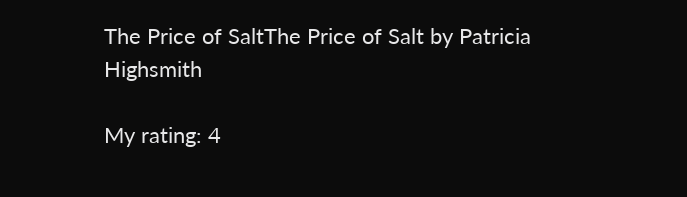The Price of SaltThe Price of Salt by Patricia Highsmith

My rating: 4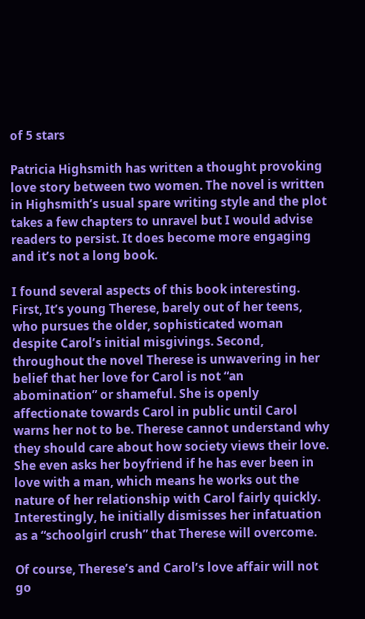of 5 stars

Patricia Highsmith has written a thought provoking love story between two women. The novel is written in Highsmith’s usual spare writing style and the plot takes a few chapters to unravel but I would advise readers to persist. It does become more engaging and it’s not a long book.

I found several aspects of this book interesting. First, It’s young Therese, barely out of her teens, who pursues the older, sophisticated woman despite Carol’s initial misgivings. Second, throughout the novel Therese is unwavering in her belief that her love for Carol is not “an abomination” or shameful. She is openly affectionate towards Carol in public until Carol warns her not to be. Therese cannot understand why they should care about how society views their love. She even asks her boyfriend if he has ever been in love with a man, which means he works out the nature of her relationship with Carol fairly quickly. Interestingly, he initially dismisses her infatuation as a “schoolgirl crush” that Therese will overcome.

Of course, Therese’s and Carol’s love affair will not go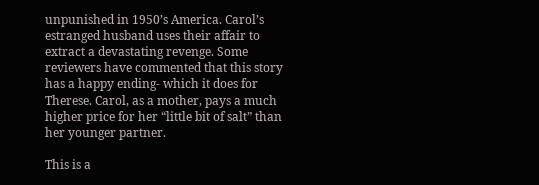unpunished in 1950’s America. Carol’s estranged husband uses their affair to extract a devastating revenge. Some reviewers have commented that this story has a happy ending- which it does for Therese. Carol, as a mother, pays a much higher price for her “little bit of salt” than her younger partner.

This is a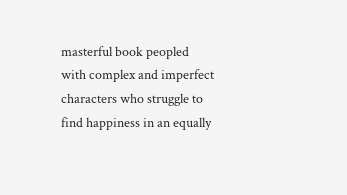masterful book peopled with complex and imperfect characters who struggle to find happiness in an equally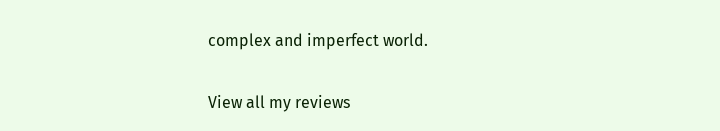complex and imperfect world.

View all my reviews